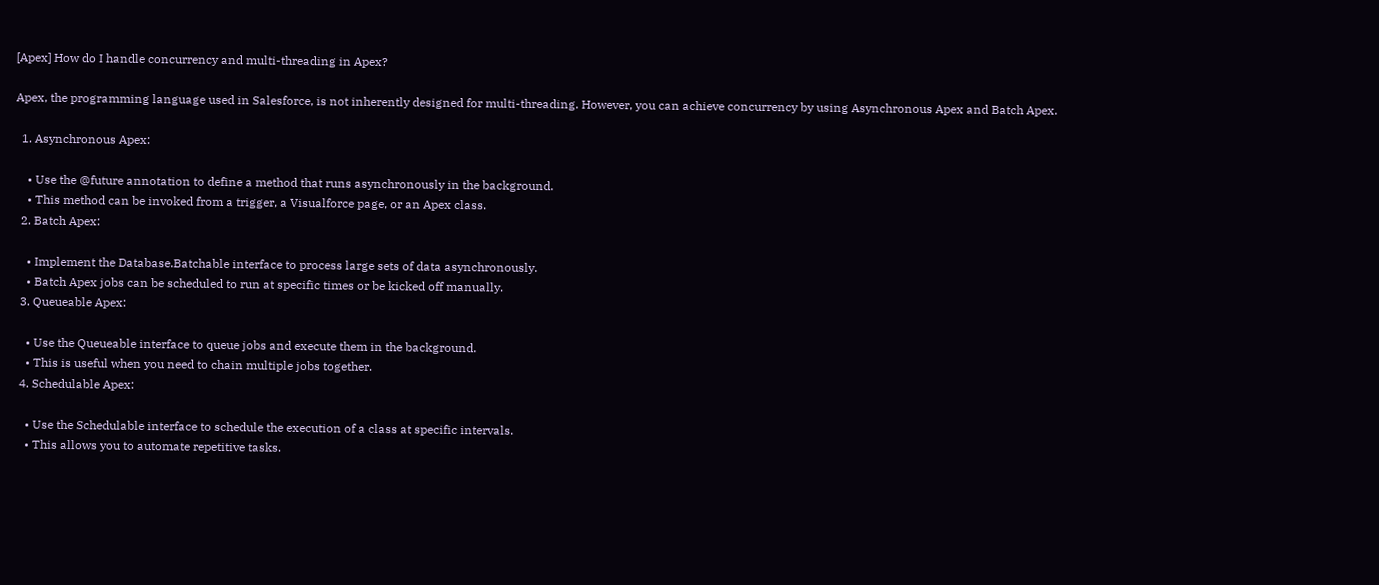[Apex] How do I handle concurrency and multi-threading in Apex?

Apex, the programming language used in Salesforce, is not inherently designed for multi-threading. However, you can achieve concurrency by using Asynchronous Apex and Batch Apex.

  1. Asynchronous Apex:

    • Use the @future annotation to define a method that runs asynchronously in the background.
    • This method can be invoked from a trigger, a Visualforce page, or an Apex class.
  2. Batch Apex:

    • Implement the Database.Batchable interface to process large sets of data asynchronously.
    • Batch Apex jobs can be scheduled to run at specific times or be kicked off manually.
  3. Queueable Apex:

    • Use the Queueable interface to queue jobs and execute them in the background.
    • This is useful when you need to chain multiple jobs together.
  4. Schedulable Apex:

    • Use the Schedulable interface to schedule the execution of a class at specific intervals.
    • This allows you to automate repetitive tasks.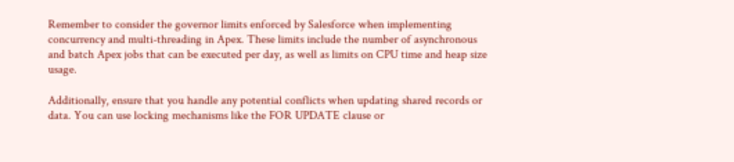Remember to consider the governor limits enforced by Salesforce when implementing concurrency and multi-threading in Apex. These limits include the number of asynchronous and batch Apex jobs that can be executed per day, as well as limits on CPU time and heap size usage.

Additionally, ensure that you handle any potential conflicts when updating shared records or data. You can use locking mechanisms like the FOR UPDATE clause or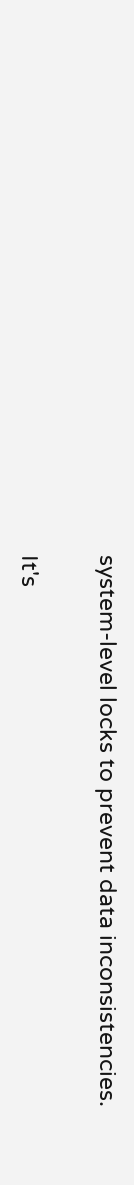system-level locks to prevent data inconsistencies.

It's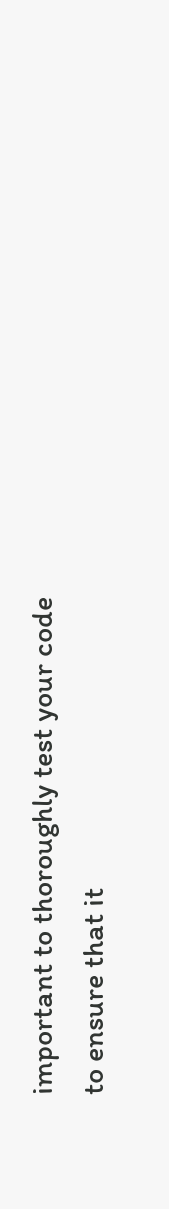important to thoroughly test your code to ensure that it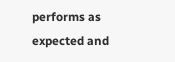performs as expected and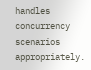handles concurrency scenarios appropriately.